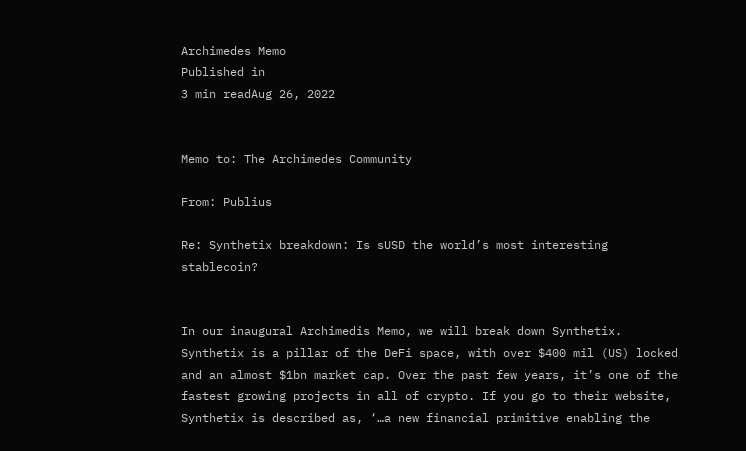Archimedes Memo
Published in
3 min readAug 26, 2022


Memo to: The Archimedes Community

From: Publius

Re: Synthetix breakdown: Is sUSD the world’s most interesting stablecoin?


In our inaugural Archimedis Memo, we will break down Synthetix. Synthetix is a pillar of the DeFi space, with over $400 mil (US) locked and an almost $1bn market cap. Over the past few years, it’s one of the fastest growing projects in all of crypto. If you go to their website, Synthetix is described as, ‘…a new financial primitive enabling the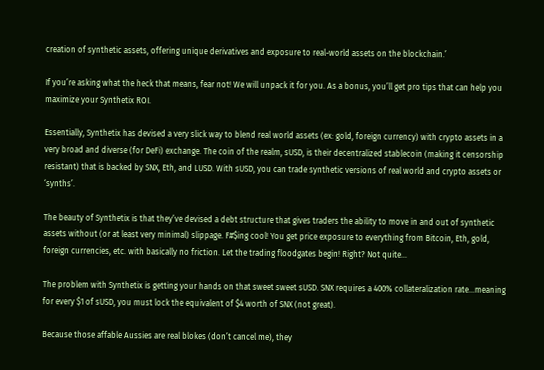creation of synthetic assets, offering unique derivatives and exposure to real-world assets on the blockchain.’

If you’re asking what the heck that means, fear not! We will unpack it for you. As a bonus, you’ll get pro tips that can help you maximize your Synthetix ROI.

Essentially, Synthetix has devised a very slick way to blend real world assets (ex: gold, foreign currency) with crypto assets in a very broad and diverse (for DeFi) exchange. The coin of the realm, sUSD, is their decentralized stablecoin (making it censorship resistant) that is backed by SNX, Eth, and LUSD. With sUSD, you can trade synthetic versions of real world and crypto assets or ‘synths’.

The beauty of Synthetix is that they’ve devised a debt structure that gives traders the ability to move in and out of synthetic assets without (or at least very minimal) slippage. F#$ing cool! You get price exposure to everything from Bitcoin, Eth, gold, foreign currencies, etc. with basically no friction. Let the trading floodgates begin! Right? Not quite…

The problem with Synthetix is getting your hands on that sweet sweet sUSD. SNX requires a 400% collateralization rate…meaning for every $1 of sUSD, you must lock the equivalent of $4 worth of SNX (not great).

Because those affable Aussies are real blokes (don’t cancel me), they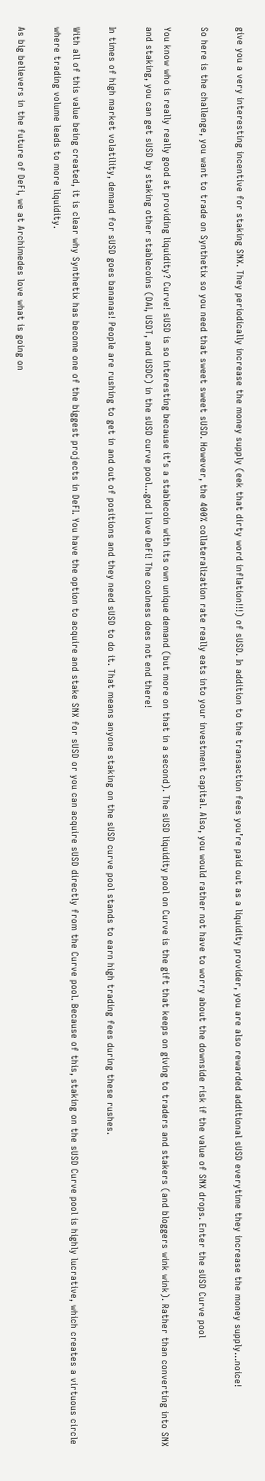give you a very interesting incentive for staking SNX. They periodically increase the money supply (eek that dirty word inflation!!!) of sUSD. In addition to the transaction fees you’re paid out as a liquidity provider, you are also rewarded additional sUSD everytime they increase the money supply…noice!

So here is the challenge, you want to trade on Synthetix so you need that sweet sweet sUSD. However, the 400% collateralization rate really eats into your investment capital. Also, you would rather not have to worry about the downside risk if the value of SNX drops. Enter the sUSD Curve pool

You know who is really really good at providing liquidity? Curve! sUSD is so interesting because it’s a stablecoin with its own unique demand (but more on that in a second). The sUSD liquidity pool on Curve is the gift that keeps on giving to traders and stakers (and bloggers wink wink). Rather than converting into SNX and staking, you can get sUSD by staking other stablecoins (DAI, USDT, and USDC) in the sUSD curve pool…god I love DeFi! The coolness does not end there!

In times of high market volatility, demand for sUSD goes bananas! People are rushing to get in and out of positions and they need sUSD to do it. That means anyone staking on the sUSD curve pool stands to earn high trading fees during these rushes.

With all of this value being created, it is clear why Synthetix has become one of the biggest projects in DeFI. You have the option to acquire and stake SNX for sUSD or you can acquire sUSD directly from the Curve pool. Because of this, staking on the sUSD Curve pool is highly lucrative, which creates a virtuous circle where trading volume leads to more liquidity.

As big believers in the future of DeFi, we at Archimedes love what is going on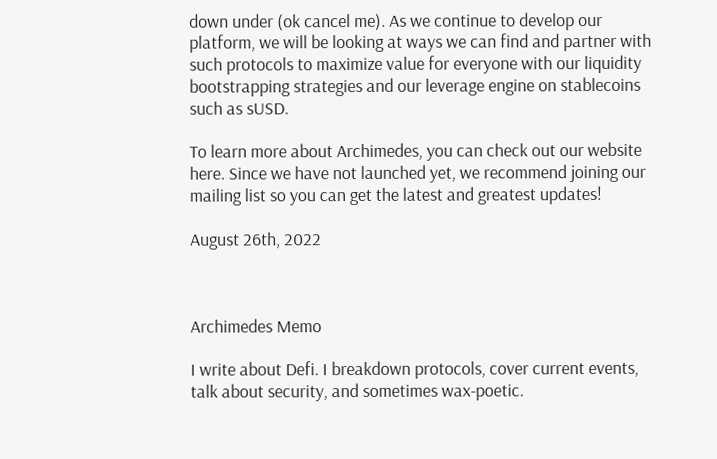down under (ok cancel me). As we continue to develop our platform, we will be looking at ways we can find and partner with such protocols to maximize value for everyone with our liquidity bootstrapping strategies and our leverage engine on stablecoins such as sUSD.

To learn more about Archimedes, you can check out our website here. Since we have not launched yet, we recommend joining our mailing list so you can get the latest and greatest updates!

August 26th, 2022



Archimedes Memo

I write about Defi. I breakdown protocols, cover current events, talk about security, and sometimes wax-poetic.